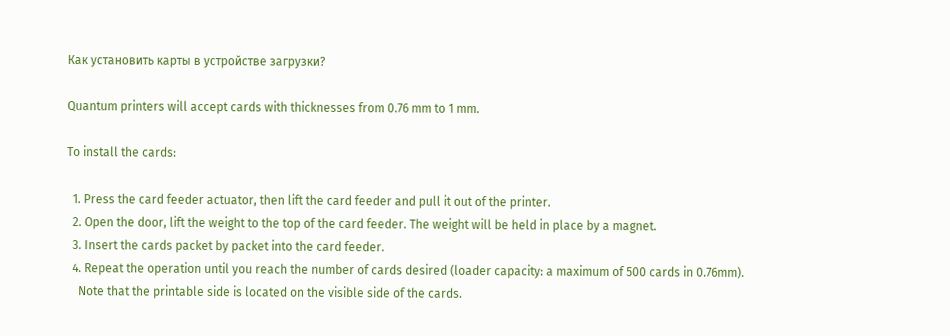Как установить карты в устройстве загрузки?

Quantum printers will accept cards with thicknesses from 0.76 mm to 1 mm.

To install the cards:

  1. Press the card feeder actuator, then lift the card feeder and pull it out of the printer.
  2. Open the door, lift the weight to the top of the card feeder. The weight will be held in place by a magnet.
  3. Insert the cards packet by packet into the card feeder.
  4. Repeat the operation until you reach the number of cards desired (loader capacity: a maximum of 500 cards in 0.76mm).
    Note that the printable side is located on the visible side of the cards.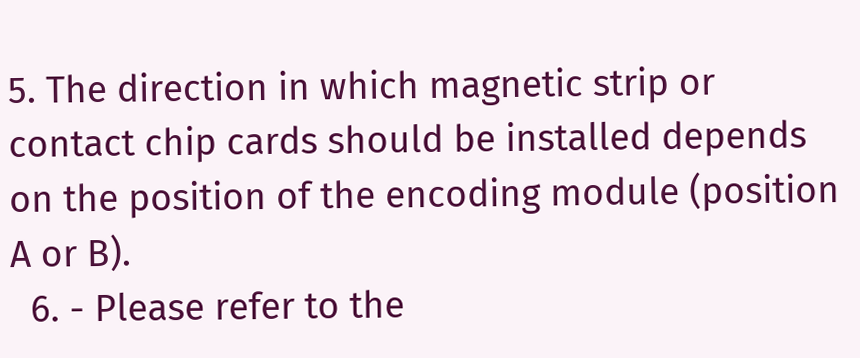5. The direction in which magnetic strip or contact chip cards should be installed depends on the position of the encoding module (position A or B).
  6. - Please refer to the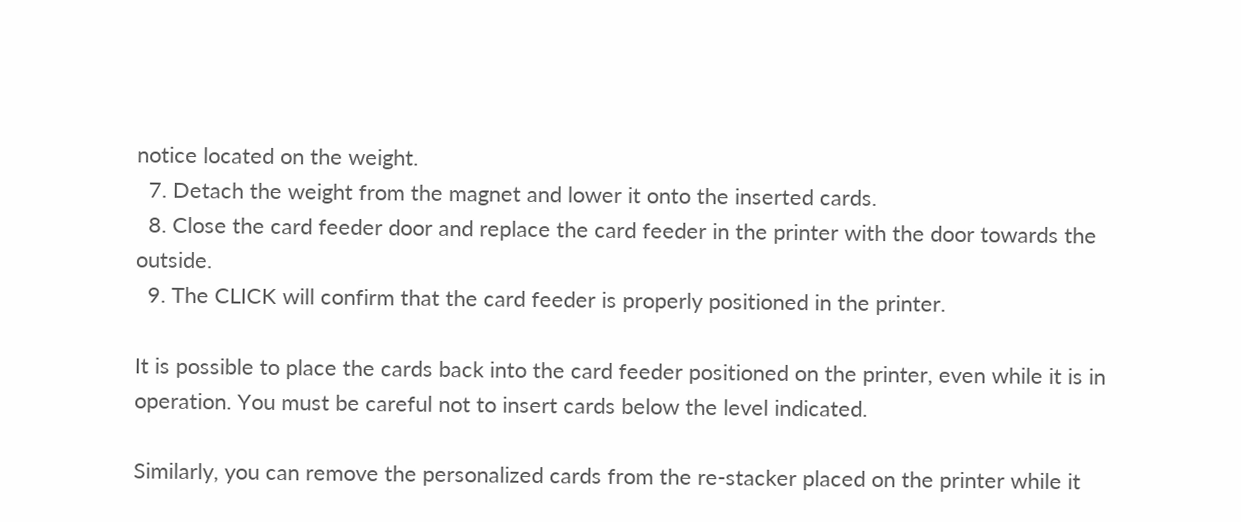notice located on the weight.
  7. Detach the weight from the magnet and lower it onto the inserted cards.
  8. Close the card feeder door and replace the card feeder in the printer with the door towards the outside.
  9. The CLICK will confirm that the card feeder is properly positioned in the printer.

It is possible to place the cards back into the card feeder positioned on the printer, even while it is in operation. You must be careful not to insert cards below the level indicated.

Similarly, you can remove the personalized cards from the re-stacker placed on the printer while it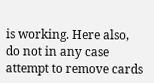is working. Here also, do not in any case attempt to remove cards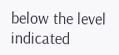below the level indicated